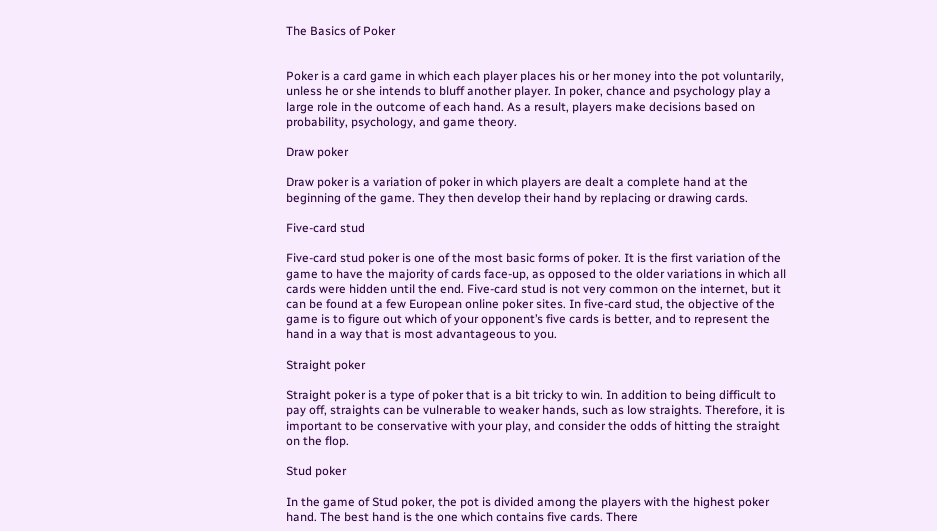The Basics of Poker


Poker is a card game in which each player places his or her money into the pot voluntarily, unless he or she intends to bluff another player. In poker, chance and psychology play a large role in the outcome of each hand. As a result, players make decisions based on probability, psychology, and game theory.

Draw poker

Draw poker is a variation of poker in which players are dealt a complete hand at the beginning of the game. They then develop their hand by replacing or drawing cards.

Five-card stud

Five-card stud poker is one of the most basic forms of poker. It is the first variation of the game to have the majority of cards face-up, as opposed to the older variations in which all cards were hidden until the end. Five-card stud is not very common on the internet, but it can be found at a few European online poker sites. In five-card stud, the objective of the game is to figure out which of your opponent’s five cards is better, and to represent the hand in a way that is most advantageous to you.

Straight poker

Straight poker is a type of poker that is a bit tricky to win. In addition to being difficult to pay off, straights can be vulnerable to weaker hands, such as low straights. Therefore, it is important to be conservative with your play, and consider the odds of hitting the straight on the flop.

Stud poker

In the game of Stud poker, the pot is divided among the players with the highest poker hand. The best hand is the one which contains five cards. There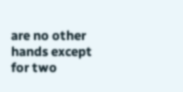are no other hands except for two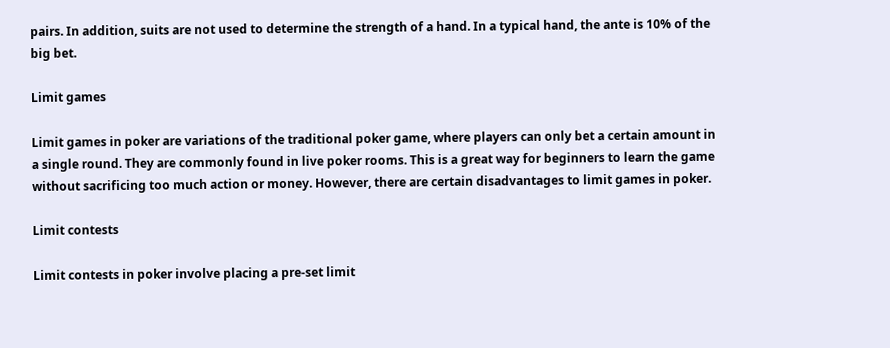pairs. In addition, suits are not used to determine the strength of a hand. In a typical hand, the ante is 10% of the big bet.

Limit games

Limit games in poker are variations of the traditional poker game, where players can only bet a certain amount in a single round. They are commonly found in live poker rooms. This is a great way for beginners to learn the game without sacrificing too much action or money. However, there are certain disadvantages to limit games in poker.

Limit contests

Limit contests in poker involve placing a pre-set limit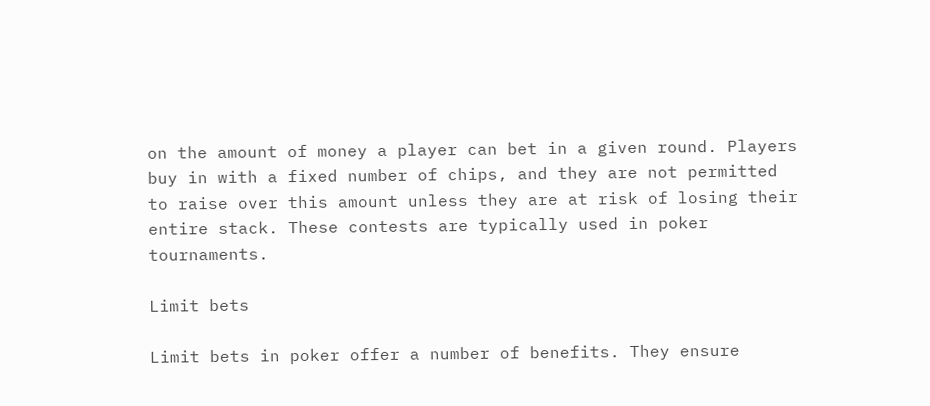on the amount of money a player can bet in a given round. Players buy in with a fixed number of chips, and they are not permitted to raise over this amount unless they are at risk of losing their entire stack. These contests are typically used in poker tournaments.

Limit bets

Limit bets in poker offer a number of benefits. They ensure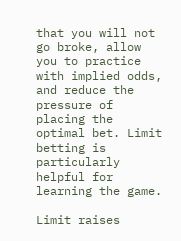that you will not go broke, allow you to practice with implied odds, and reduce the pressure of placing the optimal bet. Limit betting is particularly helpful for learning the game.

Limit raises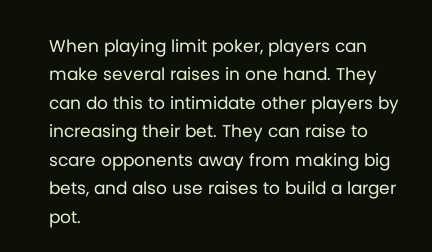When playing limit poker, players can make several raises in one hand. They can do this to intimidate other players by increasing their bet. They can raise to scare opponents away from making big bets, and also use raises to build a larger pot.